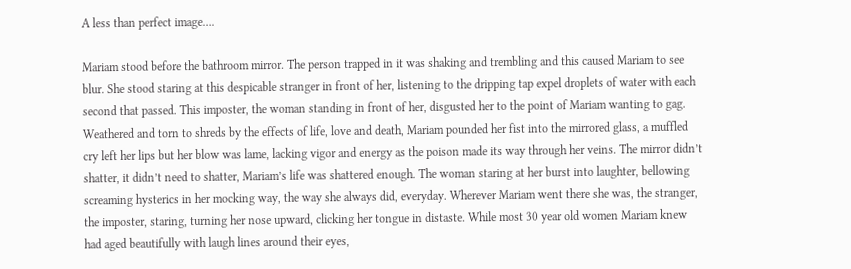A less than perfect image….

Mariam stood before the bathroom mirror. The person trapped in it was shaking and trembling and this caused Mariam to see blur. She stood staring at this despicable stranger in front of her, listening to the dripping tap expel droplets of water with each second that passed. This imposter, the woman standing in front of her, disgusted her to the point of Mariam wanting to gag. Weathered and torn to shreds by the effects of life, love and death, Mariam pounded her fist into the mirrored glass, a muffled cry left her lips but her blow was lame, lacking vigor and energy as the poison made its way through her veins. The mirror didn’t shatter, it didn’t need to shatter, Mariam’s life was shattered enough. The woman staring at her burst into laughter, bellowing screaming hysterics in her mocking way, the way she always did, everyday. Wherever Mariam went there she was, the stranger, the imposter, staring, turning her nose upward, clicking her tongue in distaste. While most 30 year old women Mariam knew had aged beautifully with laugh lines around their eyes,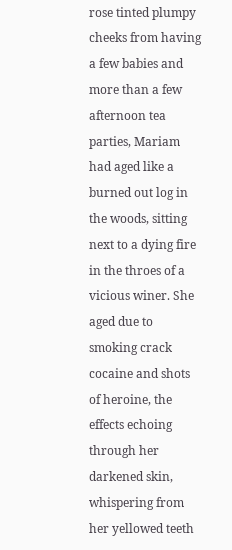rose tinted plumpy cheeks from having a few babies and more than a few afternoon tea parties, Mariam had aged like a burned out log in the woods, sitting next to a dying fire in the throes of a vicious winer. She aged due to smoking crack cocaine and shots of heroine, the effects echoing through her darkened skin, whispering from her yellowed teeth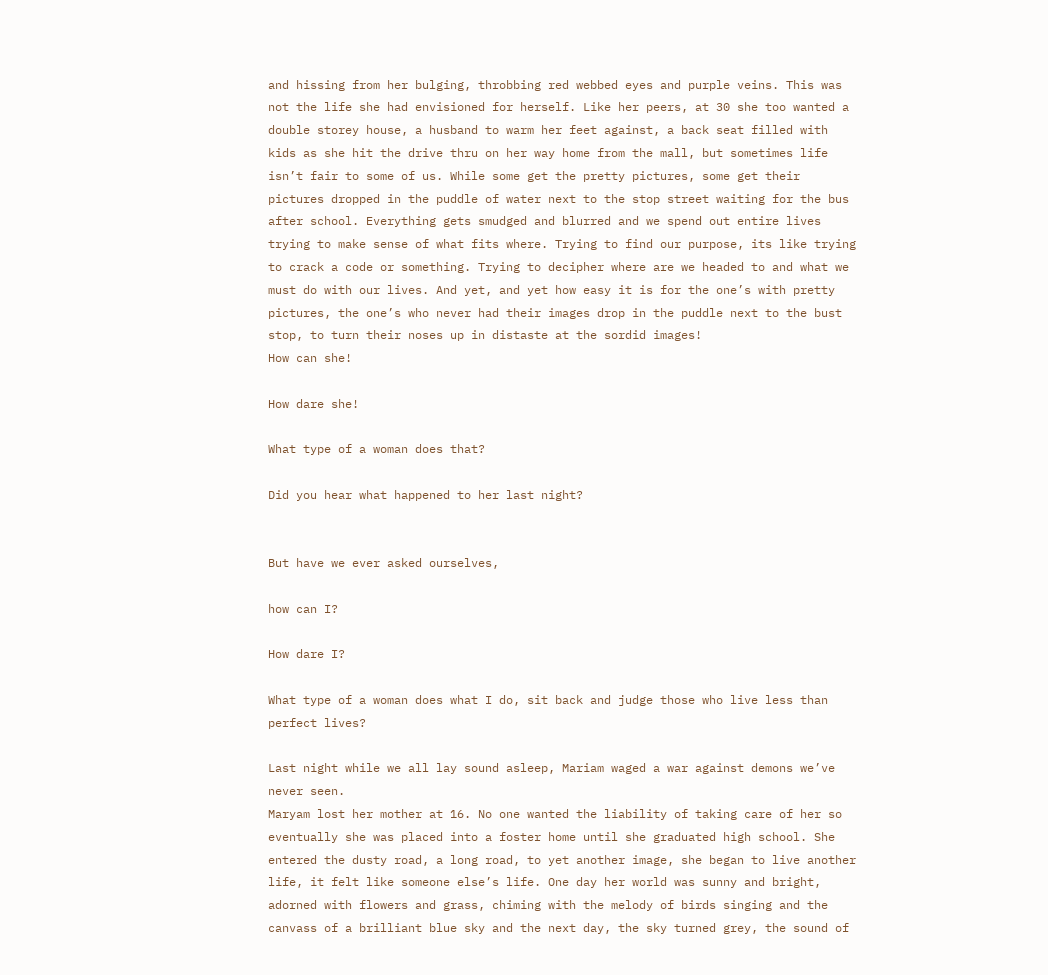and hissing from her bulging, throbbing red webbed eyes and purple veins. This was not the life she had envisioned for herself. Like her peers, at 30 she too wanted a double storey house, a husband to warm her feet against, a back seat filled with kids as she hit the drive thru on her way home from the mall, but sometimes life isn’t fair to some of us. While some get the pretty pictures, some get their pictures dropped in the puddle of water next to the stop street waiting for the bus after school. Everything gets smudged and blurred and we spend out entire lives trying to make sense of what fits where. Trying to find our purpose, its like trying to crack a code or something. Trying to decipher where are we headed to and what we must do with our lives. And yet, and yet how easy it is for the one’s with pretty pictures, the one’s who never had their images drop in the puddle next to the bust stop, to turn their noses up in distaste at the sordid images!
How can she!

How dare she!

What type of a woman does that?

Did you hear what happened to her last night?


But have we ever asked ourselves,

how can I?

How dare I?

What type of a woman does what I do, sit back and judge those who live less than perfect lives?

Last night while we all lay sound asleep, Mariam waged a war against demons we’ve never seen.
Maryam lost her mother at 16. No one wanted the liability of taking care of her so eventually she was placed into a foster home until she graduated high school. She entered the dusty road, a long road, to yet another image, she began to live another life, it felt like someone else’s life. One day her world was sunny and bright, adorned with flowers and grass, chiming with the melody of birds singing and the canvass of a brilliant blue sky and the next day, the sky turned grey, the sound of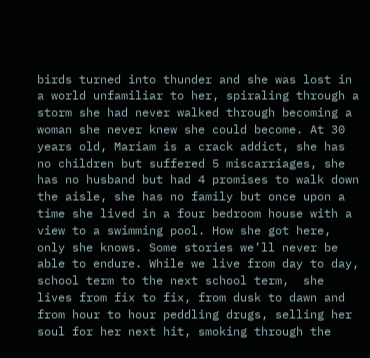birds turned into thunder and she was lost in a world unfamiliar to her, spiraling through a storm she had never walked through becoming a woman she never knew she could become. At 30 years old, Mariam is a crack addict, she has no children but suffered 5 miscarriages, she has no husband but had 4 promises to walk down the aisle, she has no family but once upon a time she lived in a four bedroom house with a view to a swimming pool. How she got here, only she knows. Some stories we’ll never be able to endure. While we live from day to day, school term to the next school term,  she lives from fix to fix, from dusk to dawn and from hour to hour peddling drugs, selling her soul for her next hit, smoking through the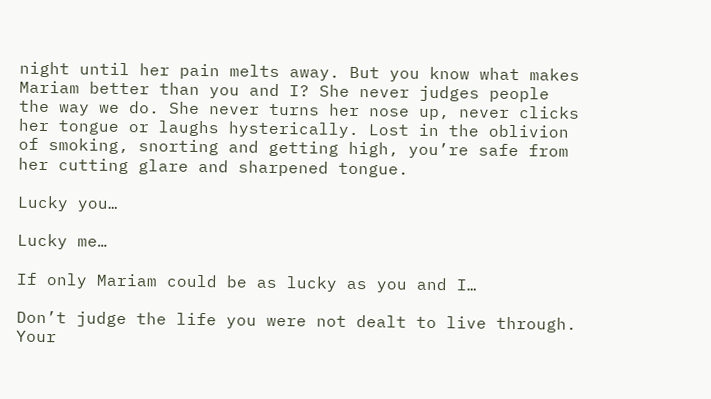night until her pain melts away. But you know what makes Mariam better than you and I? She never judges people the way we do. She never turns her nose up, never clicks her tongue or laughs hysterically. Lost in the oblivion of smoking, snorting and getting high, you’re safe from her cutting glare and sharpened tongue.

Lucky you…

Lucky me…

If only Mariam could be as lucky as you and I…

Don’t judge the life you were not dealt to live through. Your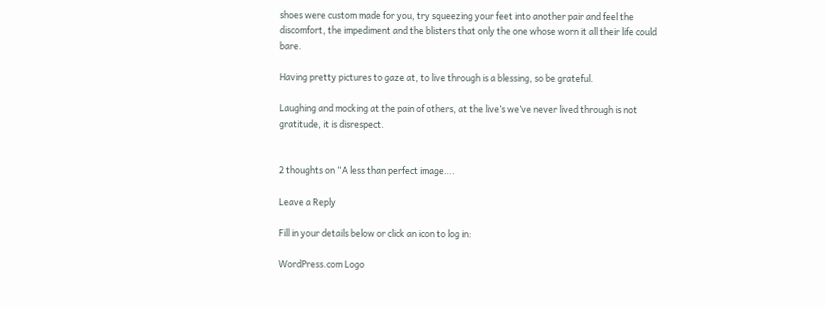shoes were custom made for you, try squeezing your feet into another pair and feel the discomfort, the impediment and the blisters that only the one whose worn it all their life could bare.

Having pretty pictures to gaze at, to live through is a blessing, so be grateful.

Laughing and mocking at the pain of others, at the live’s we’ve never lived through is not gratitude, it is disrespect.


2 thoughts on “A less than perfect image….

Leave a Reply

Fill in your details below or click an icon to log in:

WordPress.com Logo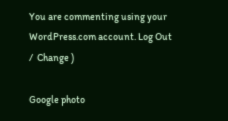You are commenting using your WordPress.com account. Log Out /  Change )

Google photo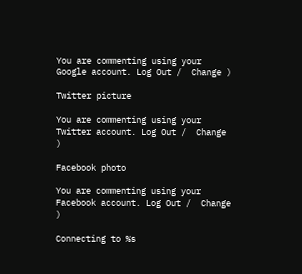You are commenting using your Google account. Log Out /  Change )

Twitter picture

You are commenting using your Twitter account. Log Out /  Change )

Facebook photo

You are commenting using your Facebook account. Log Out /  Change )

Connecting to %s